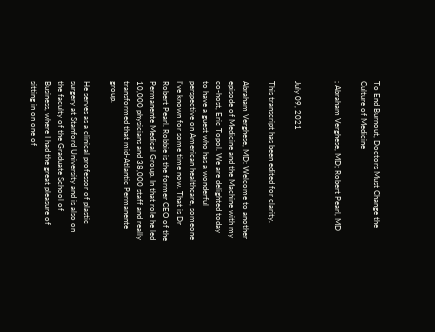To End Burnout, Doctors Must Change the Culture of Medicine

; Abraham Verghese, MD; Robert Pearl, MD


July 09, 2021

This transcript has been edited for clarity.

Abraham Verghese, MD: Welcome to another episode of Medicine and the Machine with my co-host, Eric Topol. We are delighted today to have a guest who has a wonderful perspective on American healthcare, someone I've known for some time now. That is Dr Robert Pearl. Robbie is the former CEO of the Permanente Medical Group. In that role he led 10,000 physicians and 38,000 staff and really transformed that mid-Atlantic Permanente group.

He serves as a clinical professor of plastic surgery at Stanford University and is also on the faculty of the Graduate School of Business, where I had the great pleasure of sitting in on one of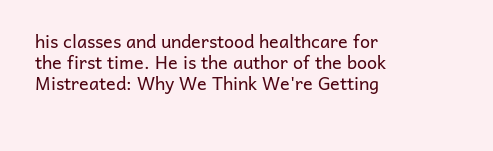his classes and understood healthcare for the first time. He is the author of the book Mistreated: Why We Think We're Getting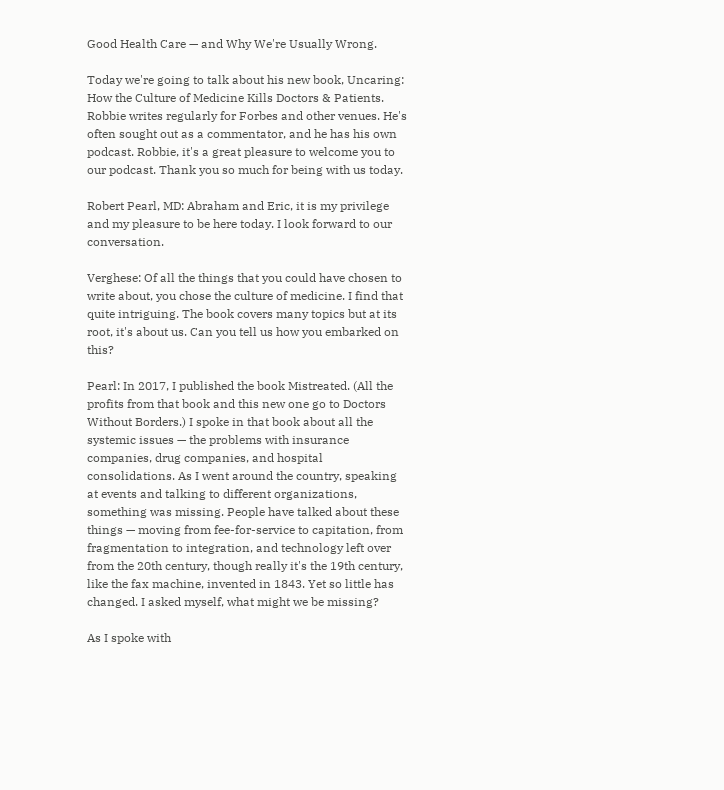Good Health Care — and Why We're Usually Wrong.

Today we're going to talk about his new book, Uncaring: How the Culture of Medicine Kills Doctors & Patients. Robbie writes regularly for Forbes and other venues. He's often sought out as a commentator, and he has his own podcast. Robbie, it's a great pleasure to welcome you to our podcast. Thank you so much for being with us today.

Robert Pearl, MD: Abraham and Eric, it is my privilege and my pleasure to be here today. I look forward to our conversation.

Verghese: Of all the things that you could have chosen to write about, you chose the culture of medicine. I find that quite intriguing. The book covers many topics but at its root, it's about us. Can you tell us how you embarked on this?

Pearl: In 2017, I published the book Mistreated. (All the profits from that book and this new one go to Doctors Without Borders.) I spoke in that book about all the systemic issues — the problems with insurance companies, drug companies, and hospital consolidations. As I went around the country, speaking at events and talking to different organizations, something was missing. People have talked about these things — moving from fee-for-service to capitation, from fragmentation to integration, and technology left over from the 20th century, though really it's the 19th century, like the fax machine, invented in 1843. Yet so little has changed. I asked myself, what might we be missing?

As I spoke with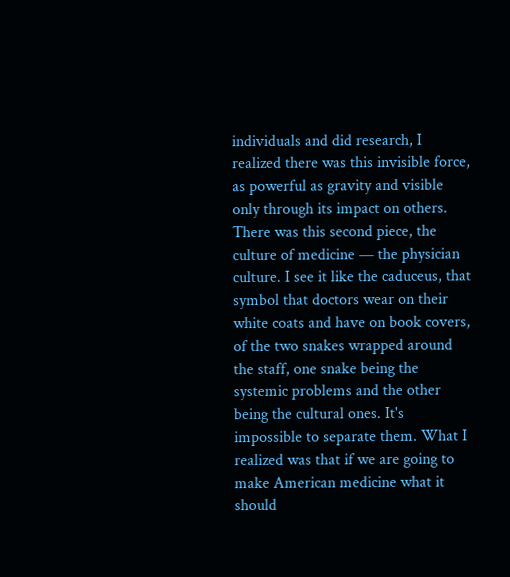individuals and did research, I realized there was this invisible force, as powerful as gravity and visible only through its impact on others. There was this second piece, the culture of medicine — the physician culture. I see it like the caduceus, that symbol that doctors wear on their white coats and have on book covers, of the two snakes wrapped around the staff, one snake being the systemic problems and the other being the cultural ones. It's impossible to separate them. What I realized was that if we are going to make American medicine what it should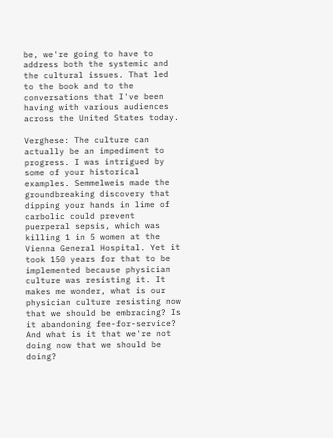be, we're going to have to address both the systemic and the cultural issues. That led to the book and to the conversations that I've been having with various audiences across the United States today.

Verghese: The culture can actually be an impediment to progress. I was intrigued by some of your historical examples. Semmelweis made the groundbreaking discovery that dipping your hands in lime of carbolic could prevent puerperal sepsis, which was killing 1 in 5 women at the Vienna General Hospital. Yet it took 150 years for that to be implemented because physician culture was resisting it. It makes me wonder, what is our physician culture resisting now that we should be embracing? Is it abandoning fee-for-service? And what is it that we're not doing now that we should be doing?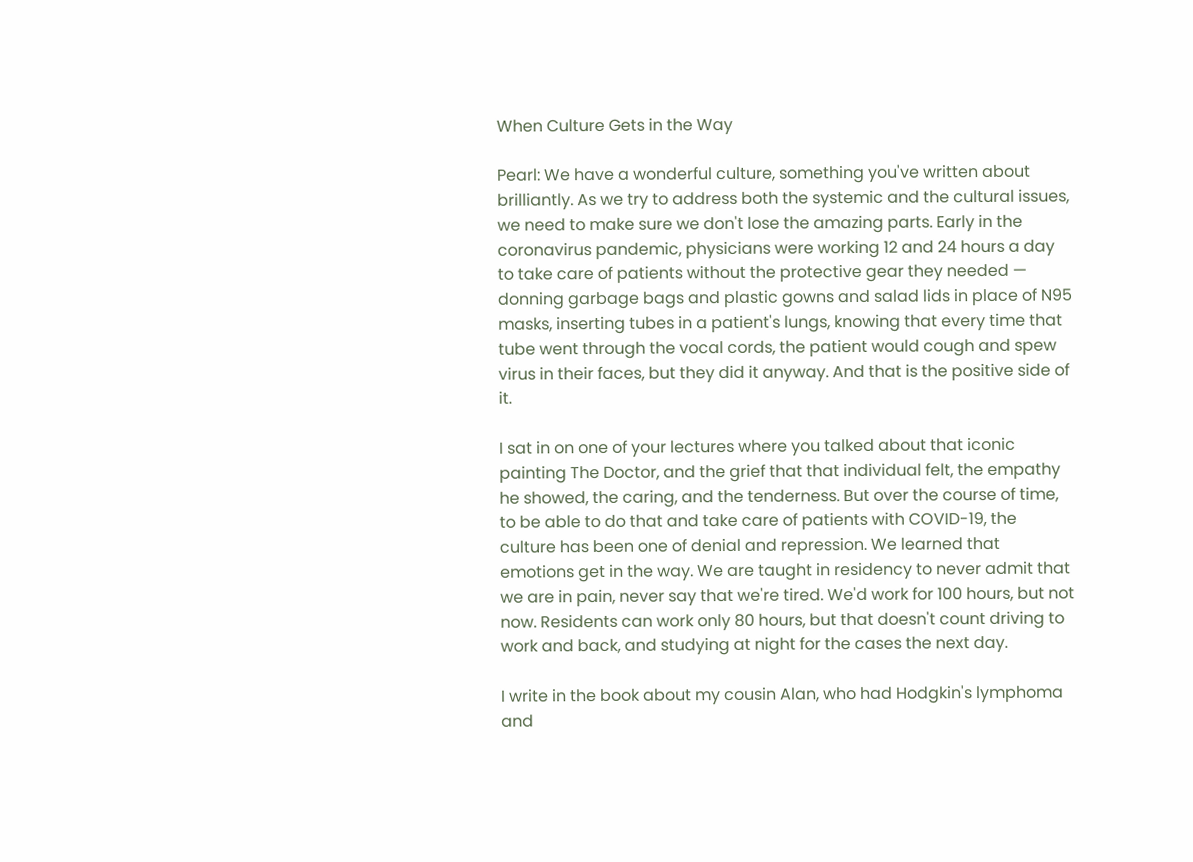When Culture Gets in the Way

Pearl: We have a wonderful culture, something you've written about brilliantly. As we try to address both the systemic and the cultural issues, we need to make sure we don't lose the amazing parts. Early in the coronavirus pandemic, physicians were working 12 and 24 hours a day to take care of patients without the protective gear they needed — donning garbage bags and plastic gowns and salad lids in place of N95 masks, inserting tubes in a patient's lungs, knowing that every time that tube went through the vocal cords, the patient would cough and spew virus in their faces, but they did it anyway. And that is the positive side of it.

I sat in on one of your lectures where you talked about that iconic painting The Doctor, and the grief that that individual felt, the empathy he showed, the caring, and the tenderness. But over the course of time, to be able to do that and take care of patients with COVID-19, the culture has been one of denial and repression. We learned that emotions get in the way. We are taught in residency to never admit that we are in pain, never say that we're tired. We'd work for 100 hours, but not now. Residents can work only 80 hours, but that doesn't count driving to work and back, and studying at night for the cases the next day.

I write in the book about my cousin Alan, who had Hodgkin's lymphoma and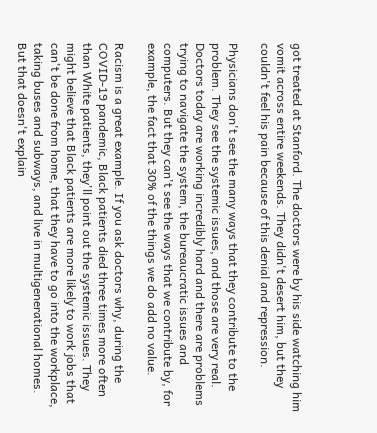got treated at Stanford. The doctors were by his side watching him vomit across entire weekends. They didn't desert him, but they couldn't feel his pain because of this denial and repression.

Physicians don't see the many ways that they contribute to the problem. They see the systemic issues, and those are very real. Doctors today are working incredibly hard and there are problems trying to navigate the system, the bureaucratic issues and computers. But they can't see the ways that we contribute by, for example, the fact that 30% of the things we do add no value.

Racism is a great example. If you ask doctors why, during the COVID-19 pandemic, Black patients died three times more often than White patients, they'll point out the systemic issues. They might believe that Black patients are more likely to work jobs that can't be done from home, that they have to go into the workplace, taking buses and subways, and live in multigenerational homes. But that doesn't explain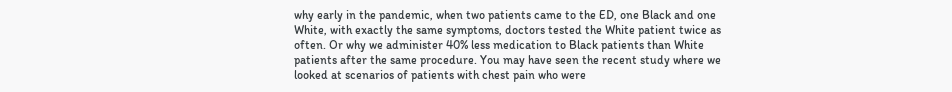why early in the pandemic, when two patients came to the ED, one Black and one White, with exactly the same symptoms, doctors tested the White patient twice as often. Or why we administer 40% less medication to Black patients than White patients after the same procedure. You may have seen the recent study where we looked at scenarios of patients with chest pain who were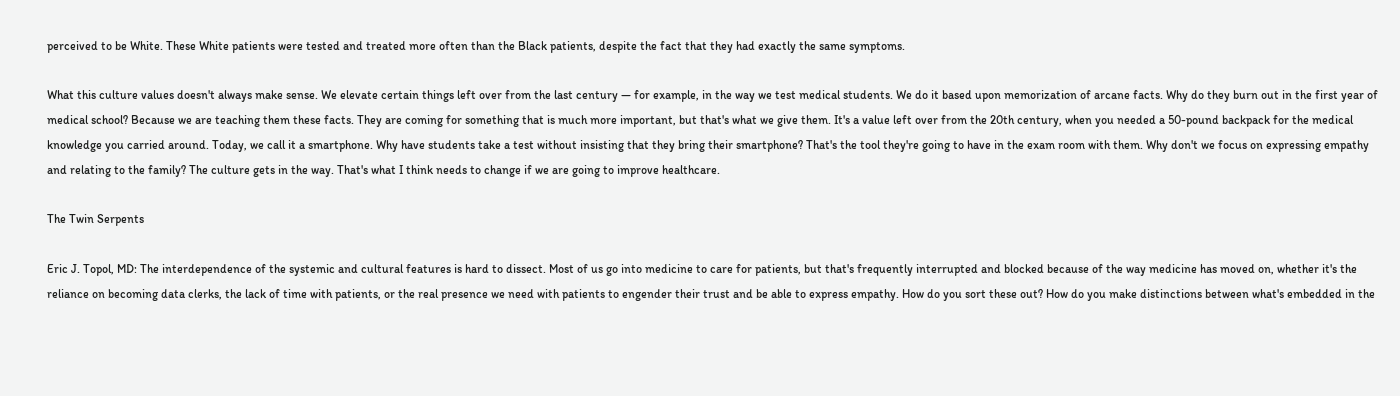perceived to be White. These White patients were tested and treated more often than the Black patients, despite the fact that they had exactly the same symptoms.

What this culture values doesn't always make sense. We elevate certain things left over from the last century — for example, in the way we test medical students. We do it based upon memorization of arcane facts. Why do they burn out in the first year of medical school? Because we are teaching them these facts. They are coming for something that is much more important, but that's what we give them. It's a value left over from the 20th century, when you needed a 50-pound backpack for the medical knowledge you carried around. Today, we call it a smartphone. Why have students take a test without insisting that they bring their smartphone? That's the tool they're going to have in the exam room with them. Why don't we focus on expressing empathy and relating to the family? The culture gets in the way. That's what I think needs to change if we are going to improve healthcare.

The Twin Serpents

Eric J. Topol, MD: The interdependence of the systemic and cultural features is hard to dissect. Most of us go into medicine to care for patients, but that's frequently interrupted and blocked because of the way medicine has moved on, whether it's the reliance on becoming data clerks, the lack of time with patients, or the real presence we need with patients to engender their trust and be able to express empathy. How do you sort these out? How do you make distinctions between what's embedded in the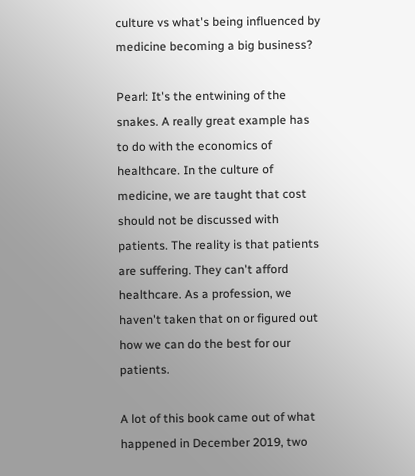culture vs what's being influenced by medicine becoming a big business?

Pearl: It's the entwining of the snakes. A really great example has to do with the economics of healthcare. In the culture of medicine, we are taught that cost should not be discussed with patients. The reality is that patients are suffering. They can't afford healthcare. As a profession, we haven't taken that on or figured out how we can do the best for our patients.

A lot of this book came out of what happened in December 2019, two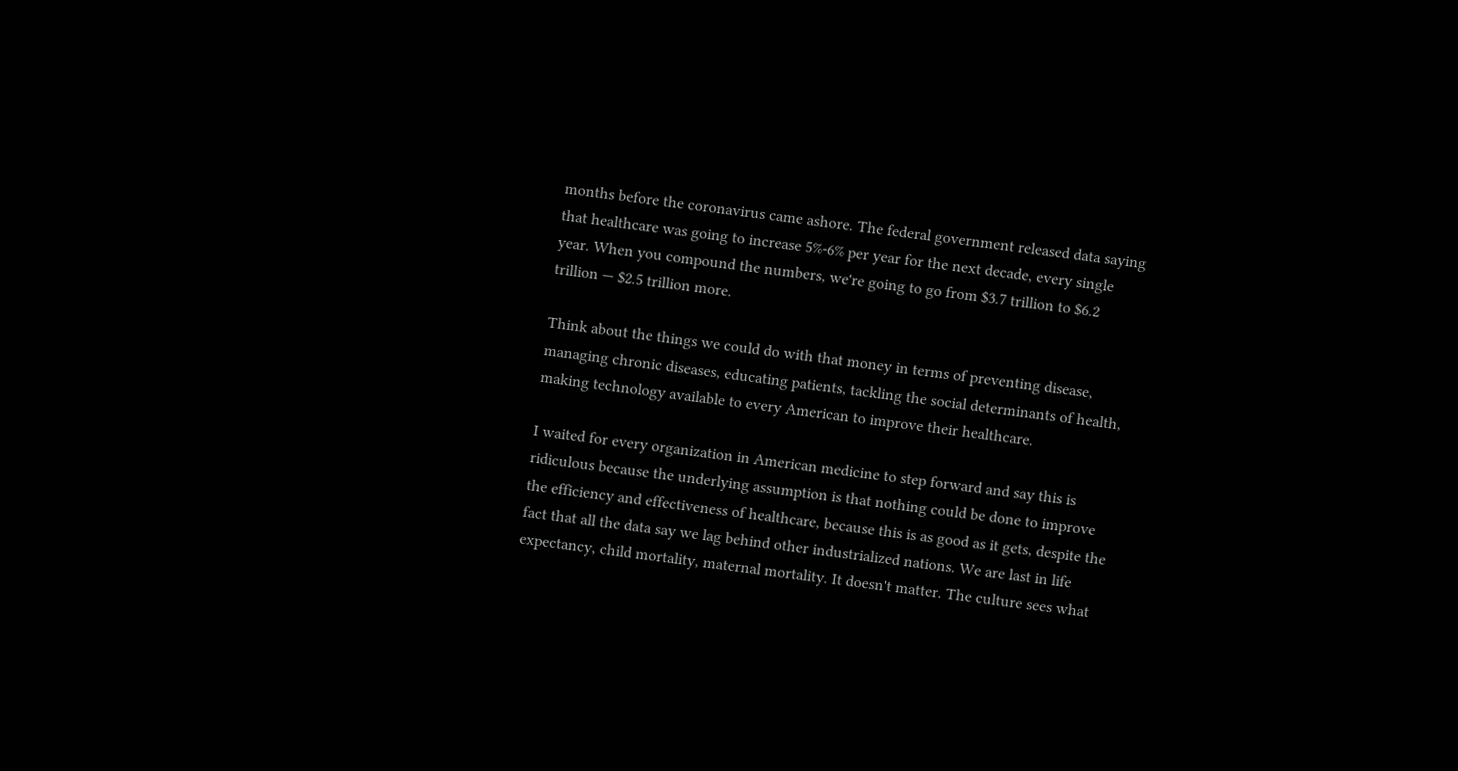months before the coronavirus came ashore. The federal government released data saying that healthcare was going to increase 5%-6% per year for the next decade, every single year. When you compound the numbers, we're going to go from $3.7 trillion to $6.2 trillion — $2.5 trillion more.

Think about the things we could do with that money in terms of preventing disease, managing chronic diseases, educating patients, tackling the social determinants of health, making technology available to every American to improve their healthcare.

I waited for every organization in American medicine to step forward and say this is ridiculous because the underlying assumption is that nothing could be done to improve the efficiency and effectiveness of healthcare, because this is as good as it gets, despite the fact that all the data say we lag behind other industrialized nations. We are last in life expectancy, child mortality, maternal mortality. It doesn't matter. The culture sees what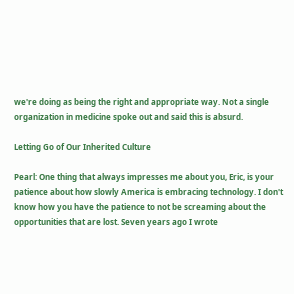we're doing as being the right and appropriate way. Not a single organization in medicine spoke out and said this is absurd.

Letting Go of Our Inherited Culture

Pearl: One thing that always impresses me about you, Eric, is your patience about how slowly America is embracing technology. I don't know how you have the patience to not be screaming about the opportunities that are lost. Seven years ago I wrote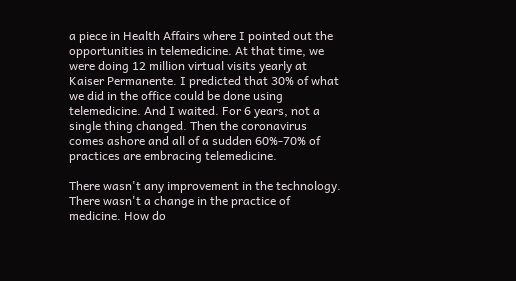a piece in Health Affairs where I pointed out the opportunities in telemedicine. At that time, we were doing 12 million virtual visits yearly at Kaiser Permanente. I predicted that 30% of what we did in the office could be done using telemedicine. And I waited. For 6 years, not a single thing changed. Then the coronavirus comes ashore and all of a sudden 60%-70% of practices are embracing telemedicine.

There wasn't any improvement in the technology. There wasn't a change in the practice of medicine. How do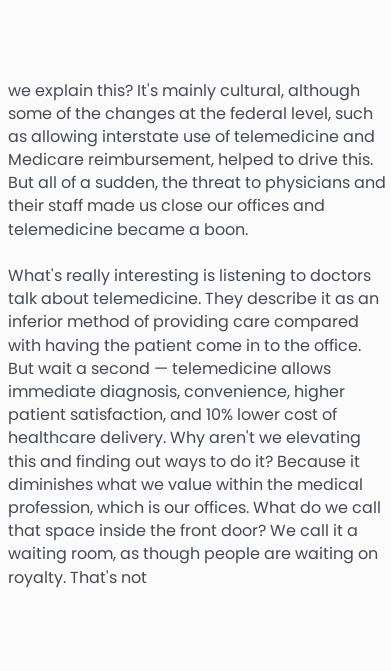we explain this? It's mainly cultural, although some of the changes at the federal level, such as allowing interstate use of telemedicine and Medicare reimbursement, helped to drive this. But all of a sudden, the threat to physicians and their staff made us close our offices and telemedicine became a boon.

What's really interesting is listening to doctors talk about telemedicine. They describe it as an inferior method of providing care compared with having the patient come in to the office. But wait a second — telemedicine allows immediate diagnosis, convenience, higher patient satisfaction, and 10% lower cost of healthcare delivery. Why aren't we elevating this and finding out ways to do it? Because it diminishes what we value within the medical profession, which is our offices. What do we call that space inside the front door? We call it a waiting room, as though people are waiting on royalty. That's not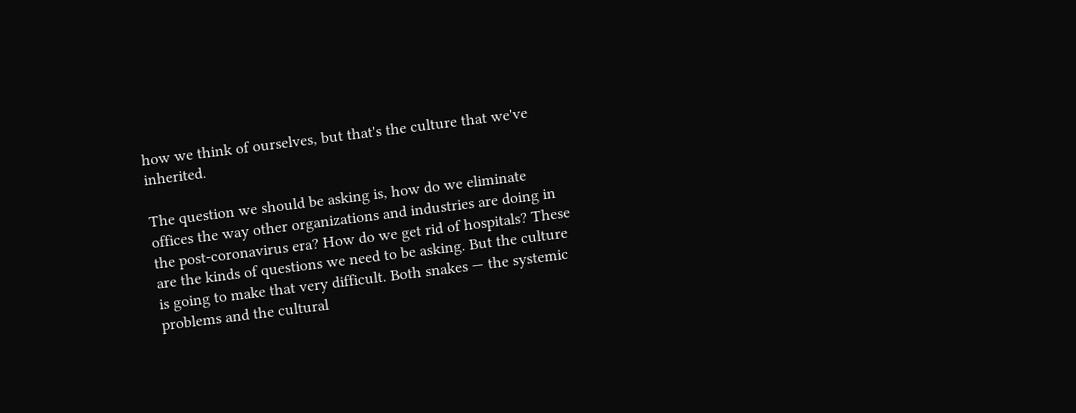how we think of ourselves, but that's the culture that we've inherited.

The question we should be asking is, how do we eliminate offices the way other organizations and industries are doing in the post-coronavirus era? How do we get rid of hospitals? These are the kinds of questions we need to be asking. But the culture is going to make that very difficult. Both snakes — the systemic problems and the cultural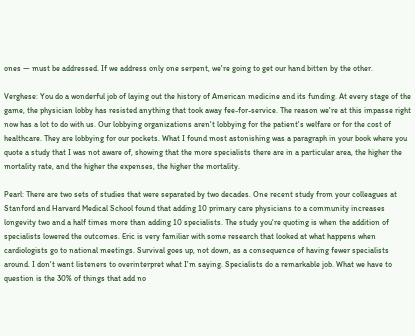ones — must be addressed. If we address only one serpent, we're going to get our hand bitten by the other.

Verghese: You do a wonderful job of laying out the history of American medicine and its funding. At every stage of the game, the physician lobby has resisted anything that took away fee-for-service. The reason we're at this impasse right now has a lot to do with us. Our lobbying organizations aren't lobbying for the patient's welfare or for the cost of healthcare. They are lobbying for our pockets. What I found most astonishing was a paragraph in your book where you quote a study that I was not aware of, showing that the more specialists there are in a particular area, the higher the mortality rate, and the higher the expenses, the higher the mortality.

Pearl: There are two sets of studies that were separated by two decades. One recent study from your colleagues at Stanford and Harvard Medical School found that adding 10 primary care physicians to a community increases longevity two and a half times more than adding 10 specialists. The study you're quoting is when the addition of specialists lowered the outcomes. Eric is very familiar with some research that looked at what happens when cardiologists go to national meetings. Survival goes up, not down, as a consequence of having fewer specialists around. I don't want listeners to overinterpret what I'm saying. Specialists do a remarkable job. What we have to question is the 30% of things that add no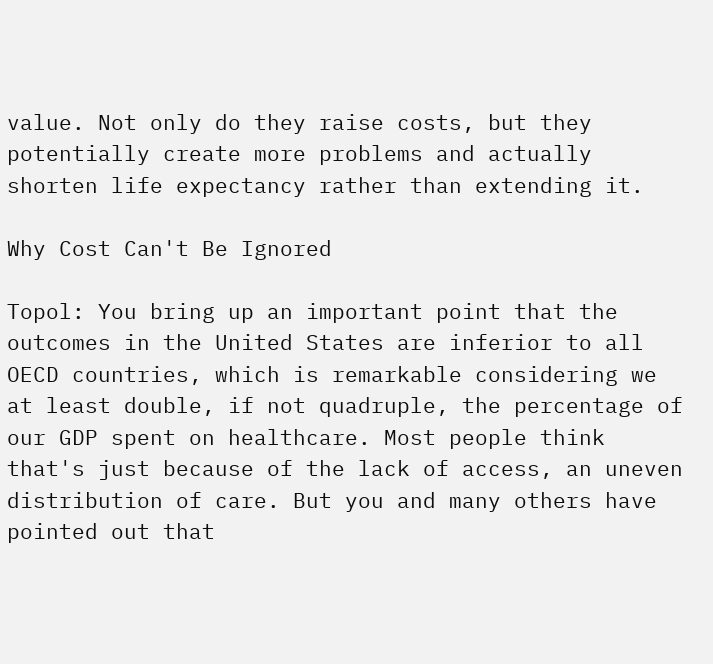value. Not only do they raise costs, but they potentially create more problems and actually shorten life expectancy rather than extending it.

Why Cost Can't Be Ignored

Topol: You bring up an important point that the outcomes in the United States are inferior to all OECD countries, which is remarkable considering we at least double, if not quadruple, the percentage of our GDP spent on healthcare. Most people think that's just because of the lack of access, an uneven distribution of care. But you and many others have pointed out that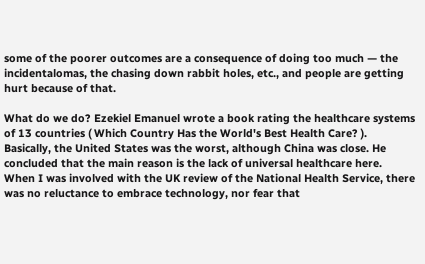some of the poorer outcomes are a consequence of doing too much — the incidentalomas, the chasing down rabbit holes, etc., and people are getting hurt because of that.

What do we do? Ezekiel Emanuel wrote a book rating the healthcare systems of 13 countries ( Which Country Has the World's Best Health Care? ). Basically, the United States was the worst, although China was close. He concluded that the main reason is the lack of universal healthcare here. When I was involved with the UK review of the National Health Service, there was no reluctance to embrace technology, nor fear that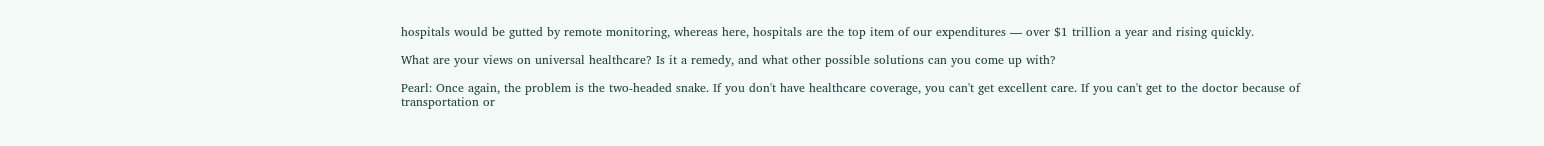hospitals would be gutted by remote monitoring, whereas here, hospitals are the top item of our expenditures — over $1 trillion a year and rising quickly.

What are your views on universal healthcare? Is it a remedy, and what other possible solutions can you come up with?

Pearl: Once again, the problem is the two-headed snake. If you don't have healthcare coverage, you can't get excellent care. If you can't get to the doctor because of transportation or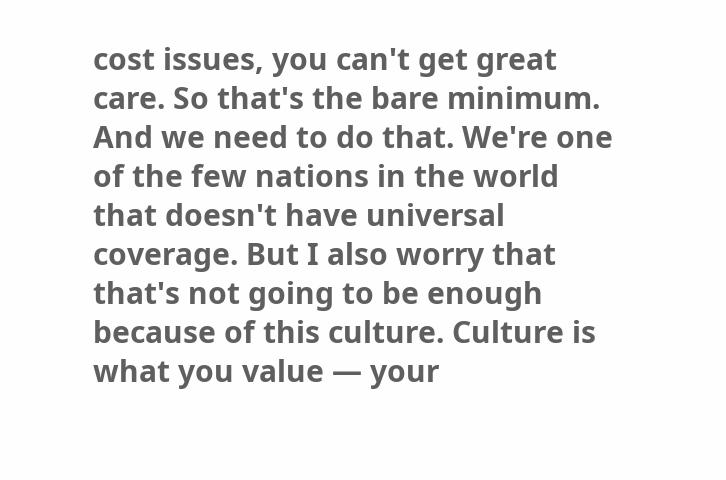cost issues, you can't get great care. So that's the bare minimum. And we need to do that. We're one of the few nations in the world that doesn't have universal coverage. But I also worry that that's not going to be enough because of this culture. Culture is what you value — your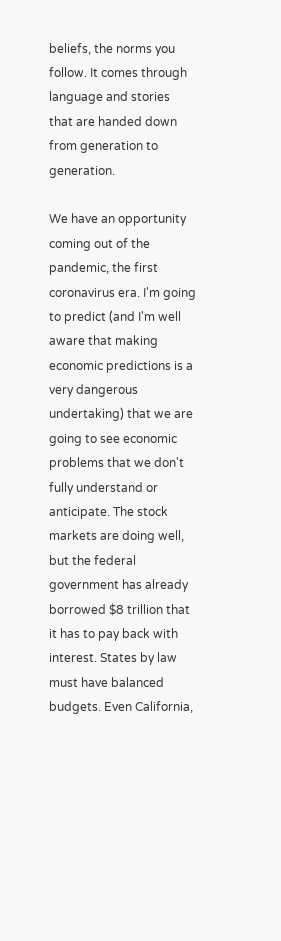beliefs, the norms you follow. It comes through language and stories that are handed down from generation to generation.

We have an opportunity coming out of the pandemic, the first coronavirus era. I'm going to predict (and I'm well aware that making economic predictions is a very dangerous undertaking) that we are going to see economic problems that we don't fully understand or anticipate. The stock markets are doing well, but the federal government has already borrowed $8 trillion that it has to pay back with interest. States by law must have balanced budgets. Even California,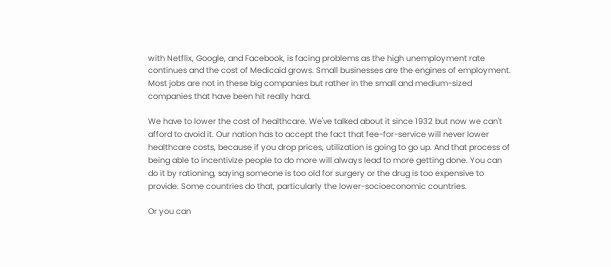with Netflix, Google, and Facebook, is facing problems as the high unemployment rate continues and the cost of Medicaid grows. Small businesses are the engines of employment. Most jobs are not in these big companies but rather in the small and medium-sized companies that have been hit really hard.

We have to lower the cost of healthcare. We've talked about it since 1932 but now we can't afford to avoid it. Our nation has to accept the fact that fee-for-service will never lower healthcare costs, because if you drop prices, utilization is going to go up. And that process of being able to incentivize people to do more will always lead to more getting done. You can do it by rationing, saying someone is too old for surgery or the drug is too expensive to provide. Some countries do that, particularly the lower-socioeconomic countries.

Or you can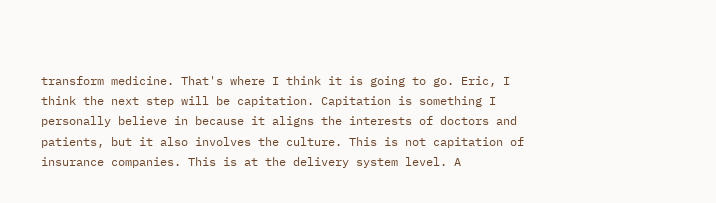transform medicine. That's where I think it is going to go. Eric, I think the next step will be capitation. Capitation is something I personally believe in because it aligns the interests of doctors and patients, but it also involves the culture. This is not capitation of insurance companies. This is at the delivery system level. A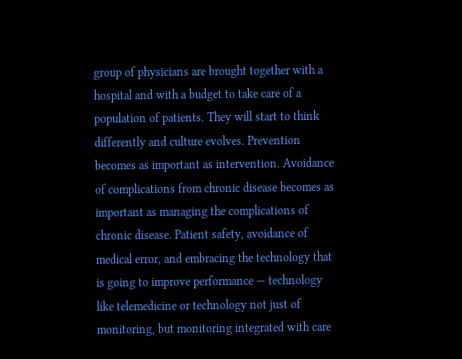group of physicians are brought together with a hospital and with a budget to take care of a population of patients. They will start to think differently and culture evolves. Prevention becomes as important as intervention. Avoidance of complications from chronic disease becomes as important as managing the complications of chronic disease. Patient safety, avoidance of medical error, and embracing the technology that is going to improve performance — technology like telemedicine or technology not just of monitoring, but monitoring integrated with care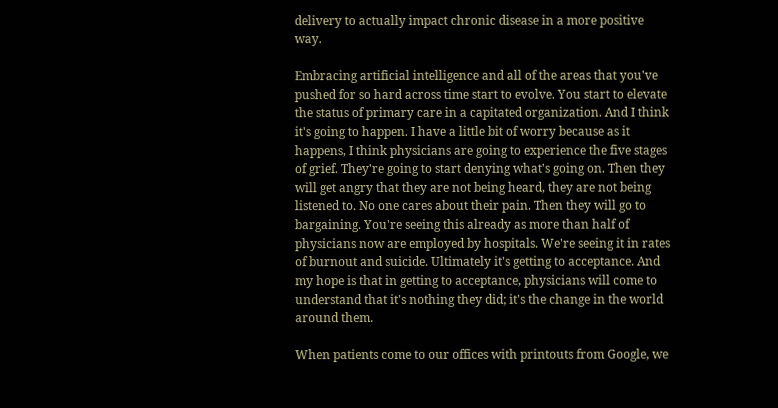delivery to actually impact chronic disease in a more positive way.

Embracing artificial intelligence and all of the areas that you've pushed for so hard across time start to evolve. You start to elevate the status of primary care in a capitated organization. And I think it's going to happen. I have a little bit of worry because as it happens, I think physicians are going to experience the five stages of grief. They're going to start denying what's going on. Then they will get angry that they are not being heard, they are not being listened to. No one cares about their pain. Then they will go to bargaining. You're seeing this already as more than half of physicians now are employed by hospitals. We're seeing it in rates of burnout and suicide. Ultimately it's getting to acceptance. And my hope is that in getting to acceptance, physicians will come to understand that it's nothing they did; it's the change in the world around them.

When patients come to our offices with printouts from Google, we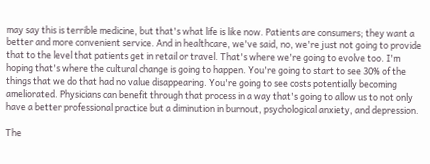may say this is terrible medicine, but that's what life is like now. Patients are consumers; they want a better and more convenient service. And in healthcare, we've said, no, we're just not going to provide that to the level that patients get in retail or travel. That's where we're going to evolve too. I'm hoping that's where the cultural change is going to happen. You're going to start to see 30% of the things that we do that had no value disappearing. You're going to see costs potentially becoming ameliorated. Physicians can benefit through that process in a way that's going to allow us to not only have a better professional practice but a diminution in burnout, psychological anxiety, and depression.

The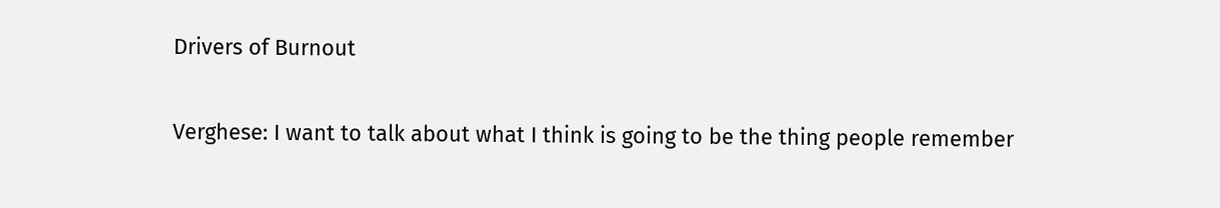Drivers of Burnout

Verghese: I want to talk about what I think is going to be the thing people remember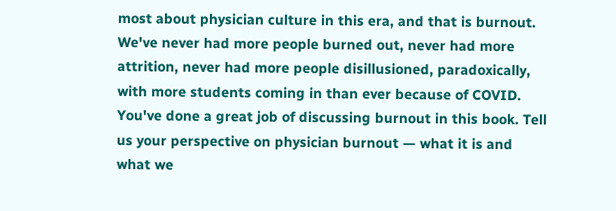most about physician culture in this era, and that is burnout. We've never had more people burned out, never had more attrition, never had more people disillusioned, paradoxically, with more students coming in than ever because of COVID. You've done a great job of discussing burnout in this book. Tell us your perspective on physician burnout — what it is and what we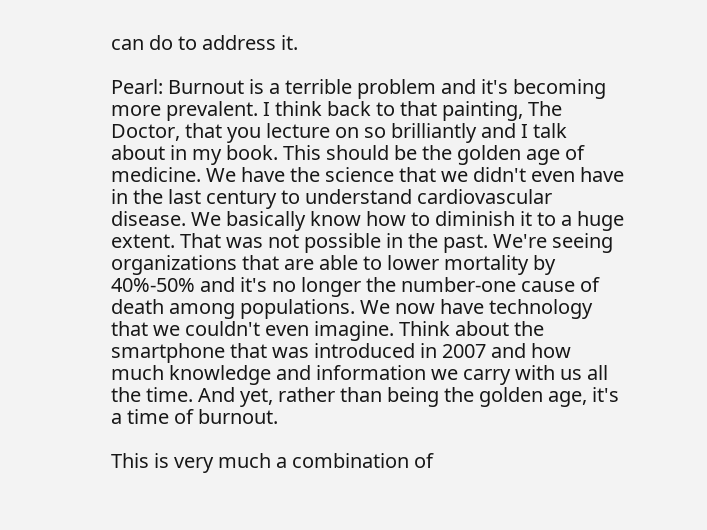can do to address it.

Pearl: Burnout is a terrible problem and it's becoming more prevalent. I think back to that painting, The Doctor, that you lecture on so brilliantly and I talk about in my book. This should be the golden age of medicine. We have the science that we didn't even have in the last century to understand cardiovascular disease. We basically know how to diminish it to a huge extent. That was not possible in the past. We're seeing organizations that are able to lower mortality by 40%-50% and it's no longer the number-one cause of death among populations. We now have technology that we couldn't even imagine. Think about the smartphone that was introduced in 2007 and how much knowledge and information we carry with us all the time. And yet, rather than being the golden age, it's a time of burnout.

This is very much a combination of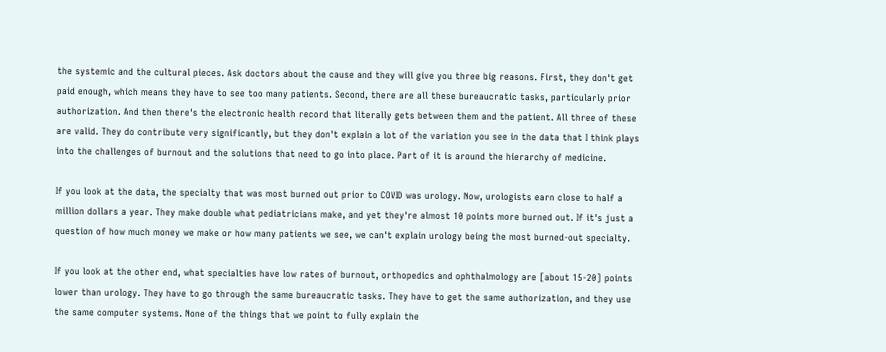the systemic and the cultural pieces. Ask doctors about the cause and they will give you three big reasons. First, they don't get paid enough, which means they have to see too many patients. Second, there are all these bureaucratic tasks, particularly prior authorization. And then there's the electronic health record that literally gets between them and the patient. All three of these are valid. They do contribute very significantly, but they don't explain a lot of the variation you see in the data that I think plays into the challenges of burnout and the solutions that need to go into place. Part of it is around the hierarchy of medicine.

If you look at the data, the specialty that was most burned out prior to COVID was urology. Now, urologists earn close to half a million dollars a year. They make double what pediatricians make, and yet they're almost 10 points more burned out. If it's just a question of how much money we make or how many patients we see, we can't explain urology being the most burned-out specialty.

If you look at the other end, what specialties have low rates of burnout, orthopedics and ophthalmology are [about 15-20] points lower than urology. They have to go through the same bureaucratic tasks. They have to get the same authorization, and they use the same computer systems. None of the things that we point to fully explain the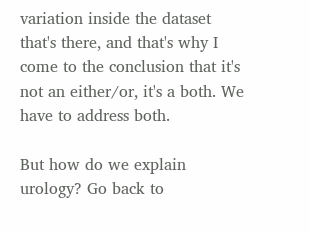variation inside the dataset that's there, and that's why I come to the conclusion that it's not an either/or, it's a both. We have to address both.

But how do we explain urology? Go back to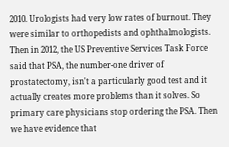2010. Urologists had very low rates of burnout. They were similar to orthopedists and ophthalmologists. Then in 2012, the US Preventive Services Task Force said that PSA, the number-one driver of prostatectomy, isn't a particularly good test and it actually creates more problems than it solves. So primary care physicians stop ordering the PSA. Then we have evidence that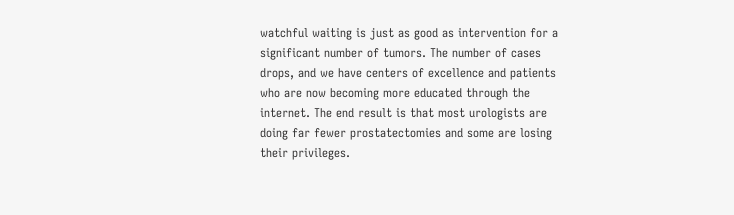watchful waiting is just as good as intervention for a significant number of tumors. The number of cases drops, and we have centers of excellence and patients who are now becoming more educated through the internet. The end result is that most urologists are doing far fewer prostatectomies and some are losing their privileges.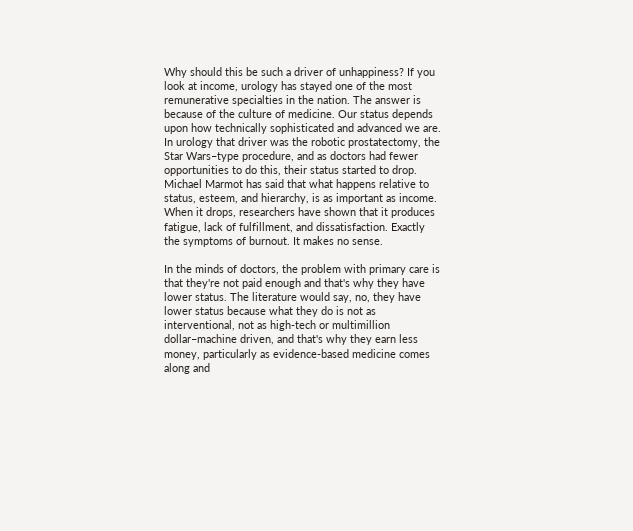Why should this be such a driver of unhappiness? If you look at income, urology has stayed one of the most remunerative specialties in the nation. The answer is because of the culture of medicine. Our status depends upon how technically sophisticated and advanced we are. In urology that driver was the robotic prostatectomy, the Star Wars–type procedure, and as doctors had fewer opportunities to do this, their status started to drop. Michael Marmot has said that what happens relative to status, esteem, and hierarchy, is as important as income. When it drops, researchers have shown that it produces fatigue, lack of fulfillment, and dissatisfaction. Exactly the symptoms of burnout. It makes no sense.

In the minds of doctors, the problem with primary care is that they're not paid enough and that's why they have lower status. The literature would say, no, they have lower status because what they do is not as interventional, not as high-tech or multimillion dollar–machine driven, and that's why they earn less money, particularly as evidence-based medicine comes along and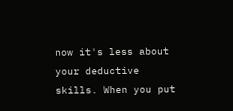now it's less about your deductive skills. When you put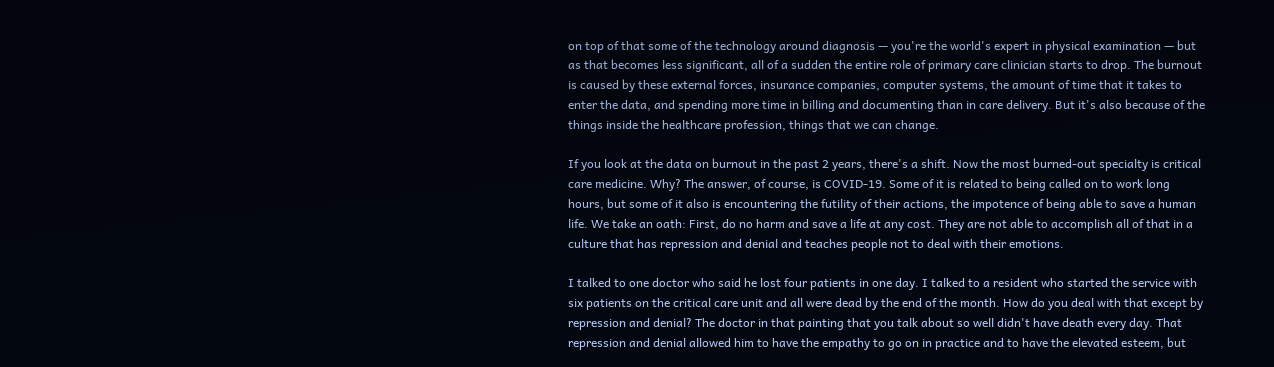on top of that some of the technology around diagnosis — you're the world's expert in physical examination — but as that becomes less significant, all of a sudden the entire role of primary care clinician starts to drop. The burnout is caused by these external forces, insurance companies, computer systems, the amount of time that it takes to enter the data, and spending more time in billing and documenting than in care delivery. But it's also because of the things inside the healthcare profession, things that we can change.

If you look at the data on burnout in the past 2 years, there's a shift. Now the most burned-out specialty is critical care medicine. Why? The answer, of course, is COVID-19. Some of it is related to being called on to work long hours, but some of it also is encountering the futility of their actions, the impotence of being able to save a human life. We take an oath: First, do no harm and save a life at any cost. They are not able to accomplish all of that in a culture that has repression and denial and teaches people not to deal with their emotions.

I talked to one doctor who said he lost four patients in one day. I talked to a resident who started the service with six patients on the critical care unit and all were dead by the end of the month. How do you deal with that except by repression and denial? The doctor in that painting that you talk about so well didn't have death every day. That repression and denial allowed him to have the empathy to go on in practice and to have the elevated esteem, but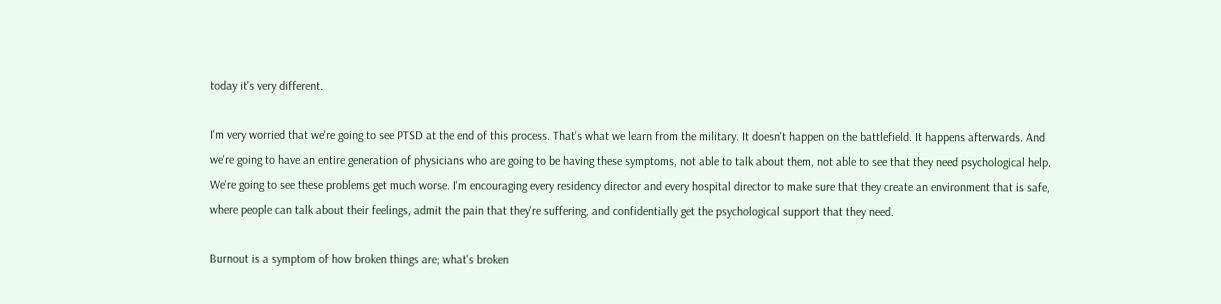today it's very different.

I'm very worried that we're going to see PTSD at the end of this process. That's what we learn from the military. It doesn't happen on the battlefield. It happens afterwards. And we're going to have an entire generation of physicians who are going to be having these symptoms, not able to talk about them, not able to see that they need psychological help. We're going to see these problems get much worse. I'm encouraging every residency director and every hospital director to make sure that they create an environment that is safe, where people can talk about their feelings, admit the pain that they're suffering, and confidentially get the psychological support that they need.

Burnout is a symptom of how broken things are; what's broken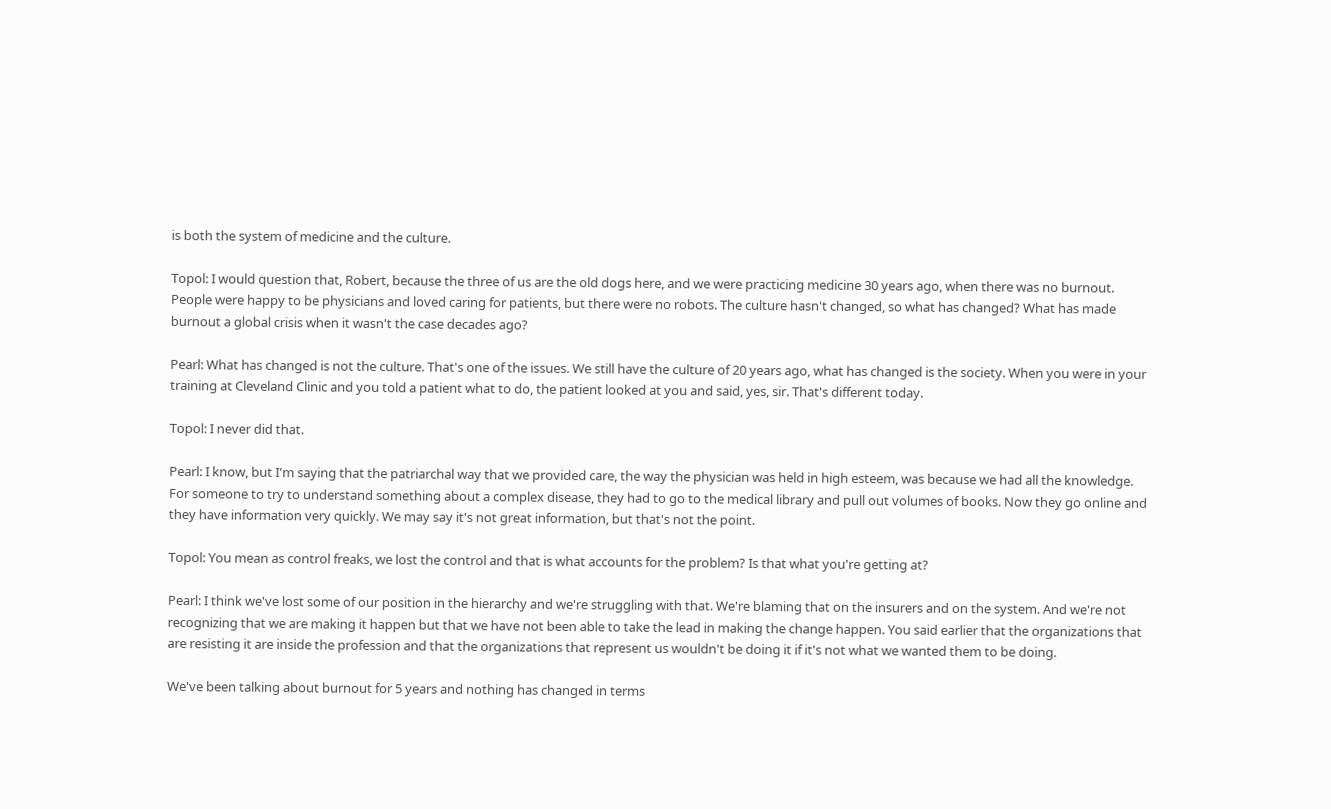is both the system of medicine and the culture.

Topol: I would question that, Robert, because the three of us are the old dogs here, and we were practicing medicine 30 years ago, when there was no burnout. People were happy to be physicians and loved caring for patients, but there were no robots. The culture hasn't changed, so what has changed? What has made burnout a global crisis when it wasn't the case decades ago?

Pearl: What has changed is not the culture. That's one of the issues. We still have the culture of 20 years ago, what has changed is the society. When you were in your training at Cleveland Clinic and you told a patient what to do, the patient looked at you and said, yes, sir. That's different today.

Topol: I never did that.

Pearl: I know, but I'm saying that the patriarchal way that we provided care, the way the physician was held in high esteem, was because we had all the knowledge. For someone to try to understand something about a complex disease, they had to go to the medical library and pull out volumes of books. Now they go online and they have information very quickly. We may say it's not great information, but that's not the point.

Topol: You mean as control freaks, we lost the control and that is what accounts for the problem? Is that what you're getting at?

Pearl: I think we've lost some of our position in the hierarchy and we're struggling with that. We're blaming that on the insurers and on the system. And we're not recognizing that we are making it happen but that we have not been able to take the lead in making the change happen. You said earlier that the organizations that are resisting it are inside the profession and that the organizations that represent us wouldn't be doing it if it's not what we wanted them to be doing.

We've been talking about burnout for 5 years and nothing has changed in terms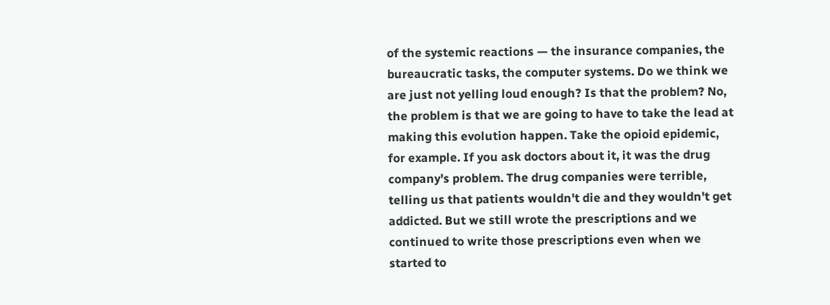of the systemic reactions — the insurance companies, the bureaucratic tasks, the computer systems. Do we think we are just not yelling loud enough? Is that the problem? No, the problem is that we are going to have to take the lead at making this evolution happen. Take the opioid epidemic, for example. If you ask doctors about it, it was the drug company's problem. The drug companies were terrible, telling us that patients wouldn't die and they wouldn't get addicted. But we still wrote the prescriptions and we continued to write those prescriptions even when we started to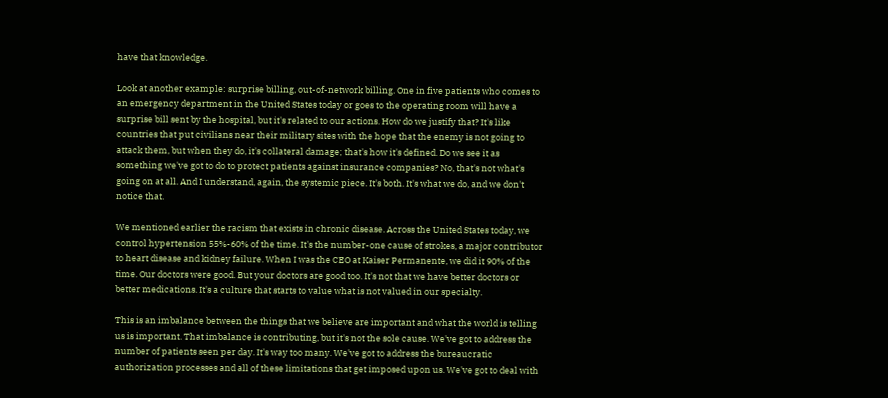have that knowledge.

Look at another example: surprise billing, out-of-network billing. One in five patients who comes to an emergency department in the United States today or goes to the operating room will have a surprise bill sent by the hospital, but it's related to our actions. How do we justify that? It's like countries that put civilians near their military sites with the hope that the enemy is not going to attack them, but when they do, it's collateral damage; that's how it's defined. Do we see it as something we've got to do to protect patients against insurance companies? No, that's not what's going on at all. And I understand, again, the systemic piece. It's both. It's what we do, and we don't notice that.

We mentioned earlier the racism that exists in chronic disease. Across the United States today, we control hypertension 55%-60% of the time. It's the number-one cause of strokes, a major contributor to heart disease and kidney failure. When I was the CEO at Kaiser Permanente, we did it 90% of the time. Our doctors were good. But your doctors are good too. It's not that we have better doctors or better medications. It's a culture that starts to value what is not valued in our specialty.

This is an imbalance between the things that we believe are important and what the world is telling us is important. That imbalance is contributing, but it's not the sole cause. We've got to address the number of patients seen per day. It's way too many. We've got to address the bureaucratic authorization processes and all of these limitations that get imposed upon us. We've got to deal with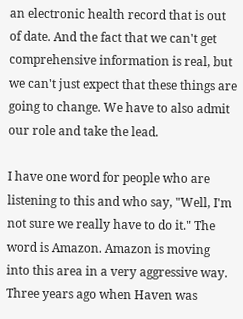an electronic health record that is out of date. And the fact that we can't get comprehensive information is real, but we can't just expect that these things are going to change. We have to also admit our role and take the lead.

I have one word for people who are listening to this and who say, "Well, I'm not sure we really have to do it." The word is Amazon. Amazon is moving into this area in a very aggressive way. Three years ago when Haven was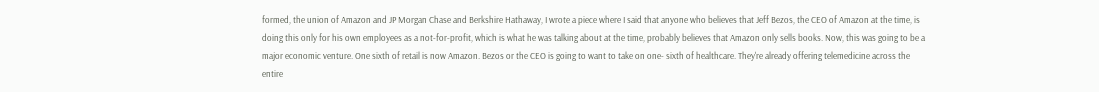formed, the union of Amazon and JP Morgan Chase and Berkshire Hathaway, I wrote a piece where I said that anyone who believes that Jeff Bezos, the CEO of Amazon at the time, is doing this only for his own employees as a not-for-profit, which is what he was talking about at the time, probably believes that Amazon only sells books. Now, this was going to be a major economic venture. One sixth of retail is now Amazon. Bezos or the CEO is going to want to take on one- sixth of healthcare. They're already offering telemedicine across the entire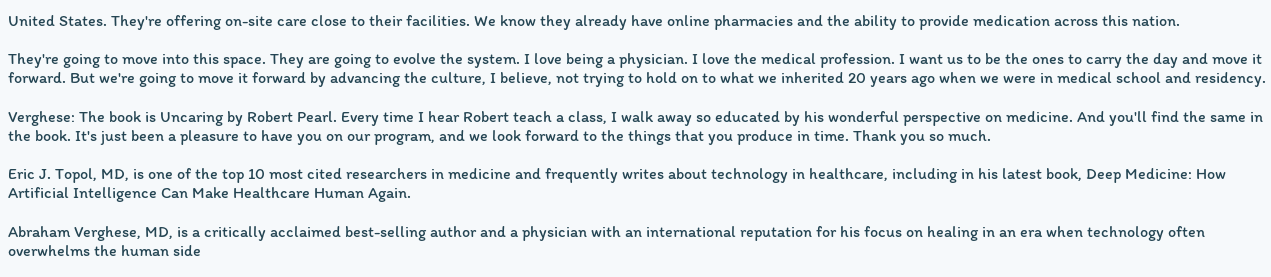United States. They're offering on-site care close to their facilities. We know they already have online pharmacies and the ability to provide medication across this nation.

They're going to move into this space. They are going to evolve the system. I love being a physician. I love the medical profession. I want us to be the ones to carry the day and move it forward. But we're going to move it forward by advancing the culture, I believe, not trying to hold on to what we inherited 20 years ago when we were in medical school and residency.

Verghese: The book is Uncaring by Robert Pearl. Every time I hear Robert teach a class, I walk away so educated by his wonderful perspective on medicine. And you'll find the same in the book. It's just been a pleasure to have you on our program, and we look forward to the things that you produce in time. Thank you so much.

Eric J. Topol, MD, is one of the top 10 most cited researchers in medicine and frequently writes about technology in healthcare, including in his latest book, Deep Medicine: How Artificial Intelligence Can Make Healthcare Human Again.

Abraham Verghese, MD, is a critically acclaimed best-selling author and a physician with an international reputation for his focus on healing in an era when technology often overwhelms the human side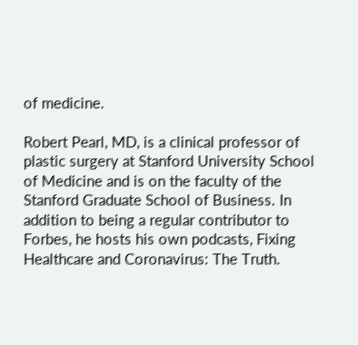of medicine.

Robert Pearl, MD, is a clinical professor of plastic surgery at Stanford University School of Medicine and is on the faculty of the Stanford Graduate School of Business. In addition to being a regular contributor to Forbes, he hosts his own podcasts, Fixing Healthcare and Coronavirus: The Truth.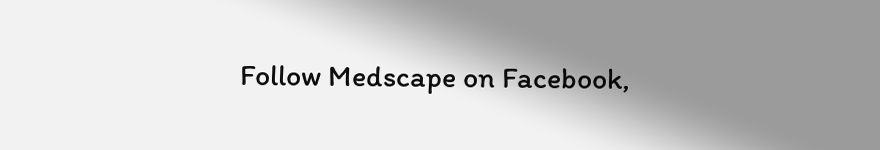Follow Medscape on Facebook,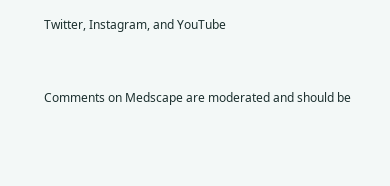Twitter, Instagram, and YouTube


Comments on Medscape are moderated and should be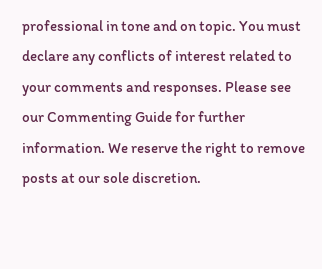professional in tone and on topic. You must declare any conflicts of interest related to your comments and responses. Please see our Commenting Guide for further information. We reserve the right to remove posts at our sole discretion.